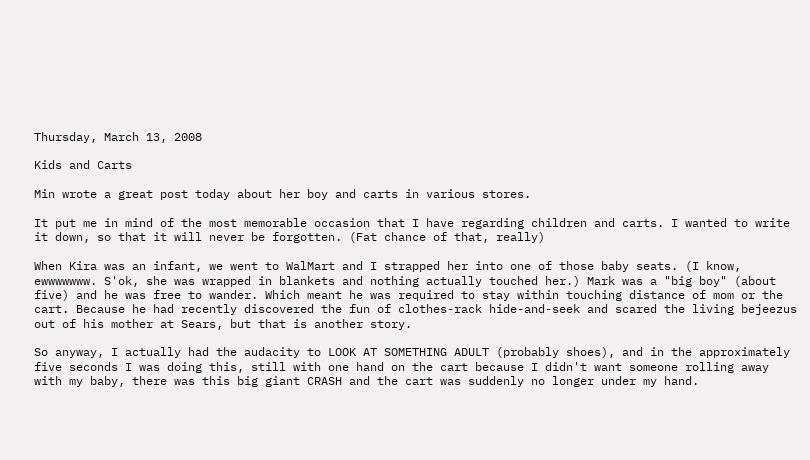Thursday, March 13, 2008

Kids and Carts

Min wrote a great post today about her boy and carts in various stores.

It put me in mind of the most memorable occasion that I have regarding children and carts. I wanted to write it down, so that it will never be forgotten. (Fat chance of that, really)

When Kira was an infant, we went to WalMart and I strapped her into one of those baby seats. (I know, ewwwwwww. S'ok, she was wrapped in blankets and nothing actually touched her.) Mark was a "big boy" (about five) and he was free to wander. Which meant he was required to stay within touching distance of mom or the cart. Because he had recently discovered the fun of clothes-rack hide-and-seek and scared the living bejeezus out of his mother at Sears, but that is another story.

So anyway, I actually had the audacity to LOOK AT SOMETHING ADULT (probably shoes), and in the approximately five seconds I was doing this, still with one hand on the cart because I didn't want someone rolling away with my baby, there was this big giant CRASH and the cart was suddenly no longer under my hand.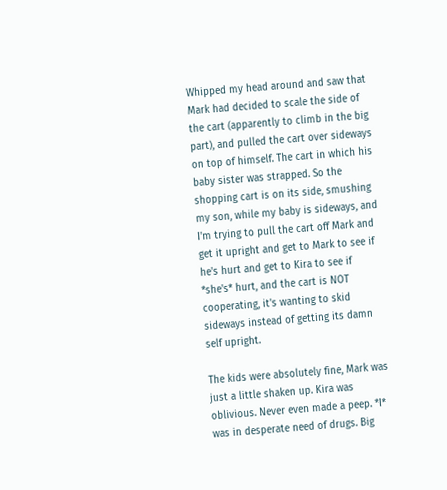Whipped my head around and saw that Mark had decided to scale the side of the cart (apparently to climb in the big part), and pulled the cart over sideways on top of himself. The cart in which his baby sister was strapped. So the shopping cart is on its side, smushing my son, while my baby is sideways, and I'm trying to pull the cart off Mark and get it upright and get to Mark to see if he's hurt and get to Kira to see if *she's* hurt, and the cart is NOT cooperating, it's wanting to skid sideways instead of getting its damn self upright.

The kids were absolutely fine, Mark was just a little shaken up. Kira was oblivious. Never even made a peep. *I* was in desperate need of drugs. Big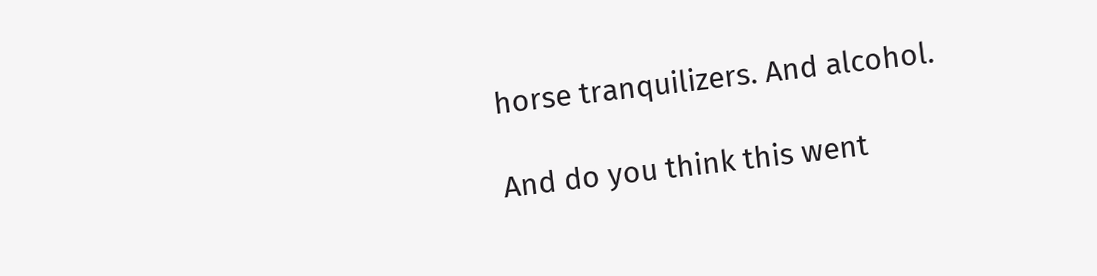horse tranquilizers. And alcohol.

And do you think this went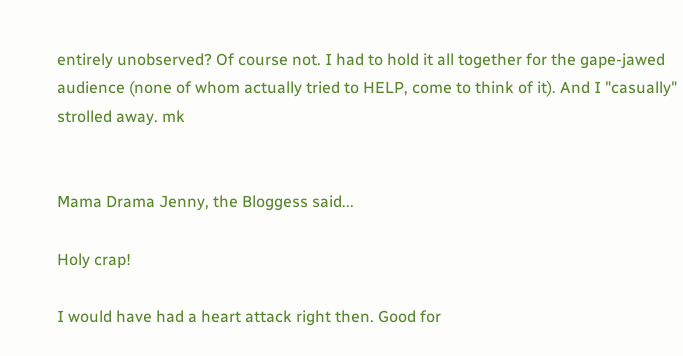entirely unobserved? Of course not. I had to hold it all together for the gape-jawed audience (none of whom actually tried to HELP, come to think of it). And I "casually" strolled away. mk


Mama Drama Jenny, the Bloggess said...

Holy crap!

I would have had a heart attack right then. Good for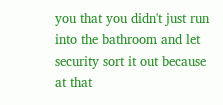you that you didn't just run into the bathroom and let security sort it out because at that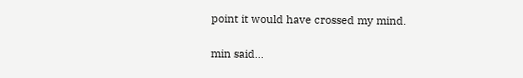point it would have crossed my mind.

min said...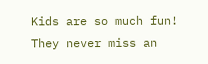Kids are so much fun!
They never miss an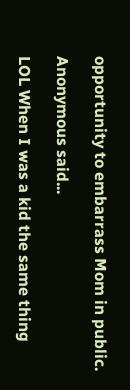opportunity to embarrass Mom in public.

Anonymous said...

LOL When I was a kid the same thing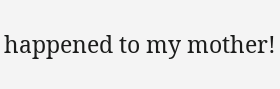happened to my mother!